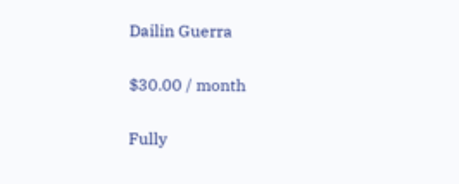Dailin Guerra

$30.00 / month

Fully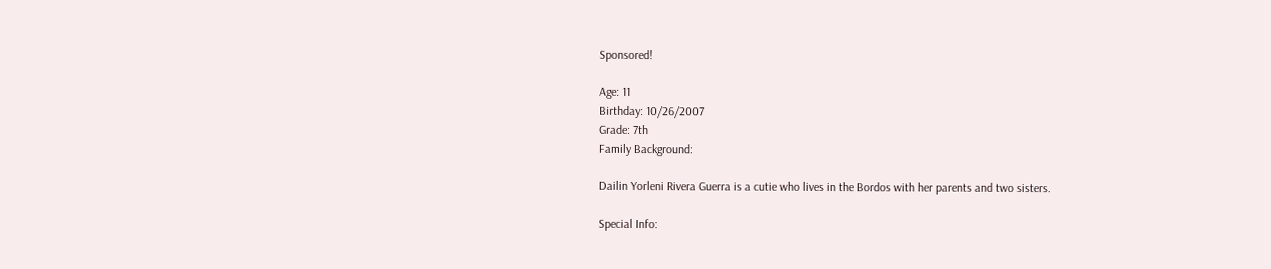Sponsored!

Age: 11
Birthday: 10/26/2007
Grade: 7th
Family Background:

Dailin Yorleni Rivera Guerra is a cutie who lives in the Bordos with her parents and two sisters.

Special Info: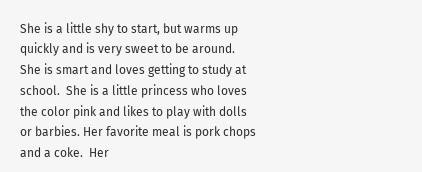She is a little shy to start, but warms up quickly and is very sweet to be around.  She is smart and loves getting to study at school.  She is a little princess who loves the color pink and likes to play with dolls or barbies. Her favorite meal is pork chops and a coke.  Her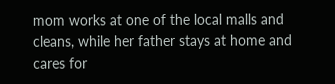mom works at one of the local malls and cleans, while her father stays at home and cares for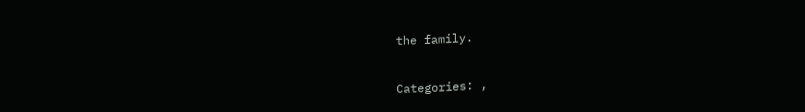the family.

Categories: ,